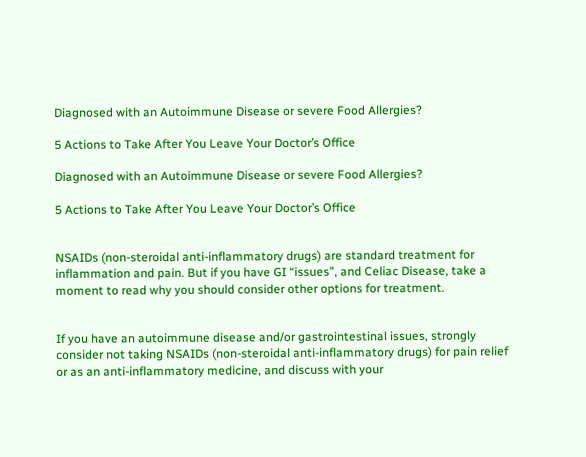Diagnosed with an Autoimmune Disease or severe Food Allergies?

5 Actions to Take After You Leave Your Doctor’s Office

Diagnosed with an Autoimmune Disease or severe Food Allergies?

5 Actions to Take After You Leave Your Doctor’s Office


NSAIDs (non-steroidal anti-inflammatory drugs) are standard treatment for inflammation and pain. But if you have GI “issues”, and Celiac Disease, take a moment to read why you should consider other options for treatment.


If you have an autoimmune disease and/or gastrointestinal issues, strongly consider not taking NSAIDs (non-steroidal anti-inflammatory drugs) for pain relief or as an anti-inflammatory medicine, and discuss with your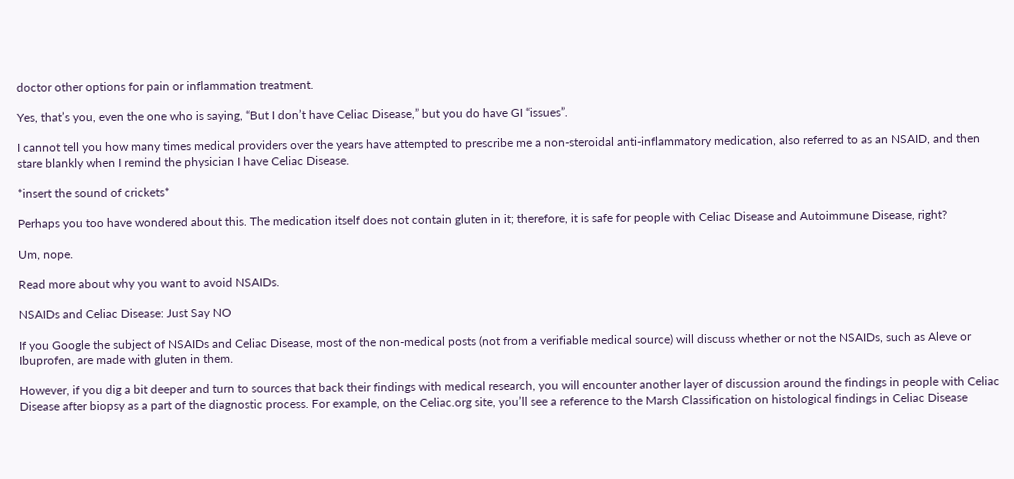doctor other options for pain or inflammation treatment.

Yes, that’s you, even the one who is saying, “But I don’t have Celiac Disease,” but you do have GI “issues”.

I cannot tell you how many times medical providers over the years have attempted to prescribe me a non-steroidal anti-inflammatory medication, also referred to as an NSAID, and then stare blankly when I remind the physician I have Celiac Disease.

*insert the sound of crickets*

Perhaps you too have wondered about this. The medication itself does not contain gluten in it; therefore, it is safe for people with Celiac Disease and Autoimmune Disease, right?

Um, nope.

Read more about why you want to avoid NSAIDs.

NSAIDs and Celiac Disease: Just Say NO

If you Google the subject of NSAIDs and Celiac Disease, most of the non-medical posts (not from a verifiable medical source) will discuss whether or not the NSAIDs, such as Aleve or Ibuprofen, are made with gluten in them.

However, if you dig a bit deeper and turn to sources that back their findings with medical research, you will encounter another layer of discussion around the findings in people with Celiac Disease after biopsy as a part of the diagnostic process. For example, on the Celiac.org site, you’ll see a reference to the Marsh Classification on histological findings in Celiac Disease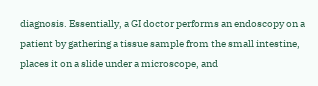diagnosis. Essentially, a GI doctor performs an endoscopy on a patient by gathering a tissue sample from the small intestine, places it on a slide under a microscope, and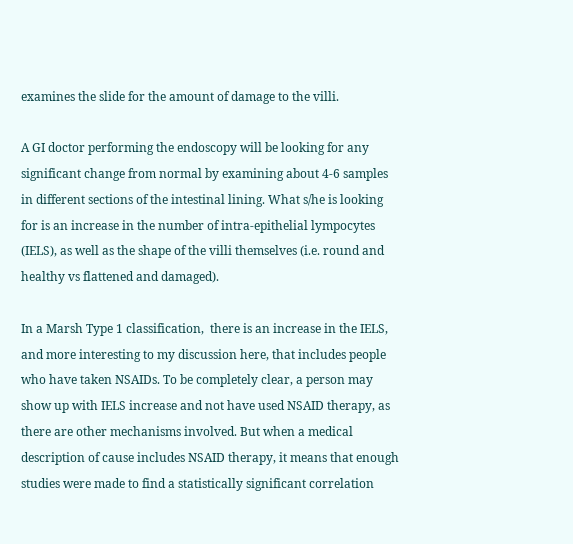examines the slide for the amount of damage to the villi.

A GI doctor performing the endoscopy will be looking for any significant change from normal by examining about 4-6 samples in different sections of the intestinal lining. What s/he is looking for is an increase in the number of intra-epithelial lympocytes (IELS), as well as the shape of the villi themselves (i.e. round and healthy vs flattened and damaged).

In a Marsh Type 1 classification,  there is an increase in the IELS, and more interesting to my discussion here, that includes people who have taken NSAIDs. To be completely clear, a person may show up with IELS increase and not have used NSAID therapy, as there are other mechanisms involved. But when a medical description of cause includes NSAID therapy, it means that enough studies were made to find a statistically significant correlation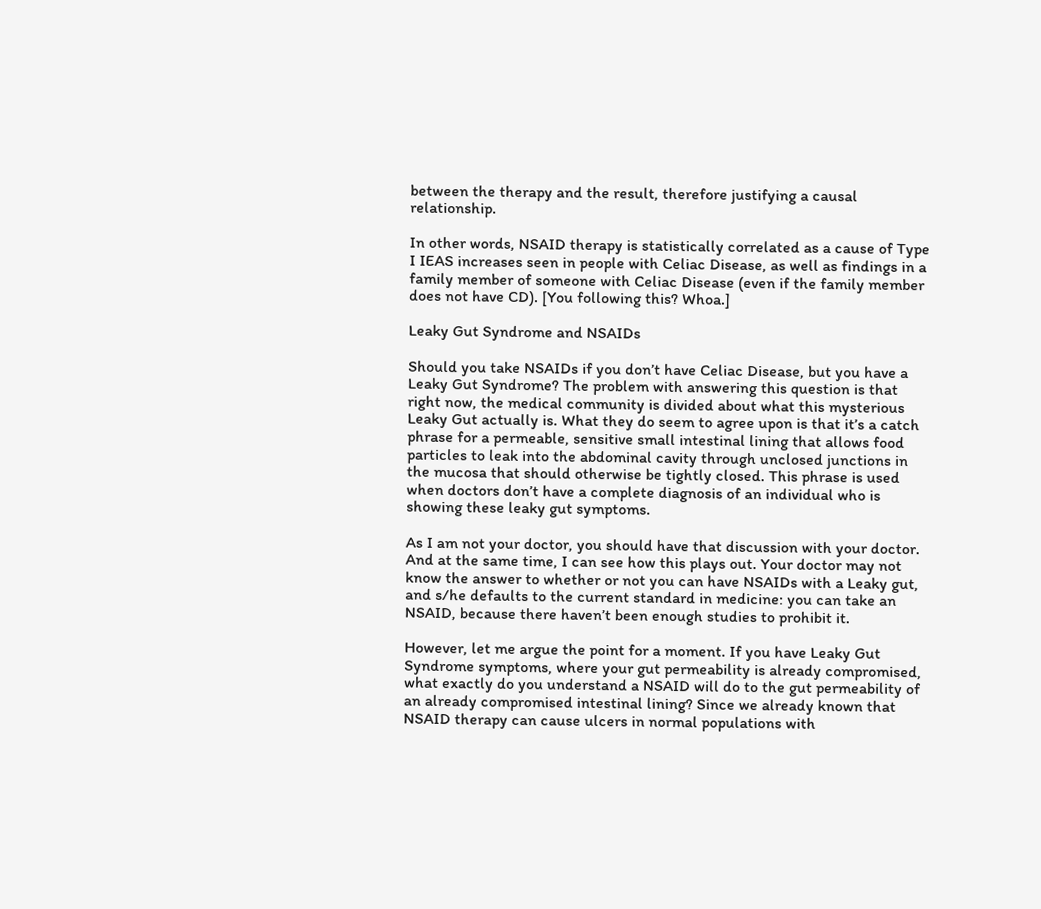between the therapy and the result, therefore justifying a causal relationship.

In other words, NSAID therapy is statistically correlated as a cause of Type I IEAS increases seen in people with Celiac Disease, as well as findings in a family member of someone with Celiac Disease (even if the family member does not have CD). [You following this? Whoa.]

Leaky Gut Syndrome and NSAIDs

Should you take NSAIDs if you don’t have Celiac Disease, but you have a Leaky Gut Syndrome? The problem with answering this question is that right now, the medical community is divided about what this mysterious Leaky Gut actually is. What they do seem to agree upon is that it’s a catch phrase for a permeable, sensitive small intestinal lining that allows food particles to leak into the abdominal cavity through unclosed junctions in the mucosa that should otherwise be tightly closed. This phrase is used when doctors don’t have a complete diagnosis of an individual who is showing these leaky gut symptoms.

As I am not your doctor, you should have that discussion with your doctor. And at the same time, I can see how this plays out. Your doctor may not know the answer to whether or not you can have NSAIDs with a Leaky gut, and s/he defaults to the current standard in medicine: you can take an NSAID, because there haven’t been enough studies to prohibit it.

However, let me argue the point for a moment. If you have Leaky Gut Syndrome symptoms, where your gut permeability is already compromised, what exactly do you understand a NSAID will do to the gut permeability of an already compromised intestinal lining? Since we already known that NSAID therapy can cause ulcers in normal populations with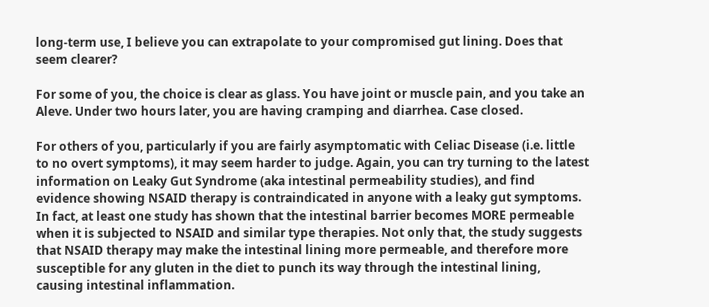long-term use, I believe you can extrapolate to your compromised gut lining. Does that seem clearer?

For some of you, the choice is clear as glass. You have joint or muscle pain, and you take an Aleve. Under two hours later, you are having cramping and diarrhea. Case closed.

For others of you, particularly if you are fairly asymptomatic with Celiac Disease (i.e. little to no overt symptoms), it may seem harder to judge. Again, you can try turning to the latest information on Leaky Gut Syndrome (aka intestinal permeability studies), and find evidence showing NSAID therapy is contraindicated in anyone with a leaky gut symptoms.  In fact, at least one study has shown that the intestinal barrier becomes MORE permeable when it is subjected to NSAID and similar type therapies. Not only that, the study suggests that NSAID therapy may make the intestinal lining more permeable, and therefore more susceptible for any gluten in the diet to punch its way through the intestinal lining, causing intestinal inflammation.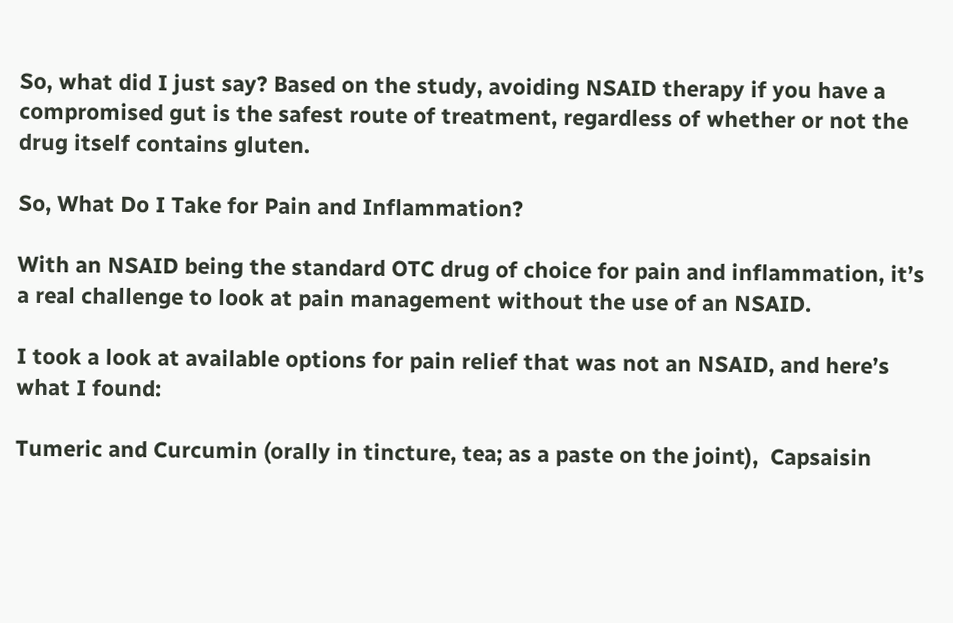So, what did I just say? Based on the study, avoiding NSAID therapy if you have a compromised gut is the safest route of treatment, regardless of whether or not the drug itself contains gluten.

So, What Do I Take for Pain and Inflammation?

With an NSAID being the standard OTC drug of choice for pain and inflammation, it’s a real challenge to look at pain management without the use of an NSAID.

I took a look at available options for pain relief that was not an NSAID, and here’s what I found:

Tumeric and Curcumin (orally in tincture, tea; as a paste on the joint),  Capsaisin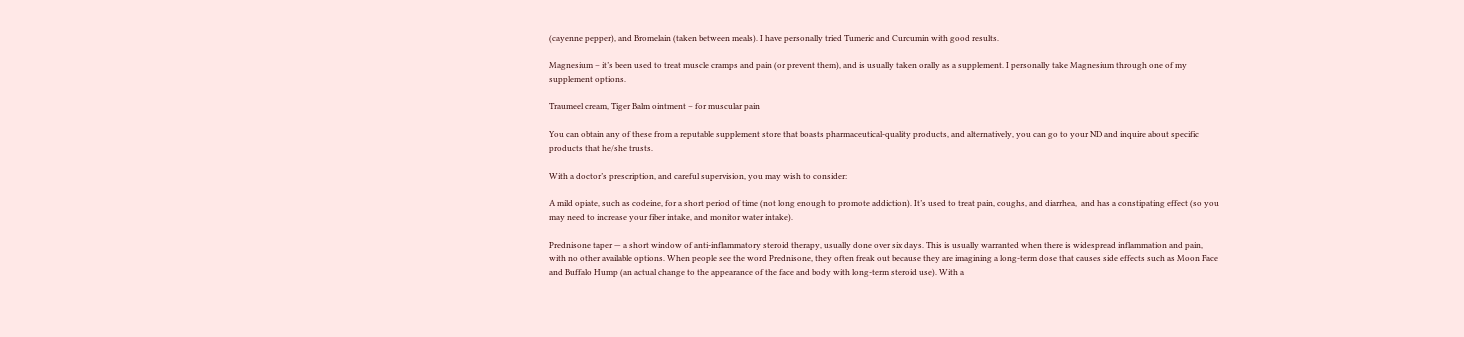(cayenne pepper), and Bromelain (taken between meals). I have personally tried Tumeric and Curcumin with good results.

Magnesium – it’s been used to treat muscle cramps and pain (or prevent them), and is usually taken orally as a supplement. I personally take Magnesium through one of my supplement options.

Traumeel cream, Tiger Balm ointment – for muscular pain

You can obtain any of these from a reputable supplement store that boasts pharmaceutical-quality products, and alternatively, you can go to your ND and inquire about specific products that he/she trusts.

With a doctor’s prescription, and careful supervision, you may wish to consider:

A mild opiate, such as codeine, for a short period of time (not long enough to promote addiction). It’s used to treat pain, coughs, and diarrhea,  and has a constipating effect (so you may need to increase your fiber intake, and monitor water intake).

Prednisone taper — a short window of anti-inflammatory steroid therapy, usually done over six days. This is usually warranted when there is widespread inflammation and pain, with no other available options. When people see the word Prednisone, they often freak out because they are imagining a long-term dose that causes side effects such as Moon Face and Buffalo Hump (an actual change to the appearance of the face and body with long-term steroid use). With a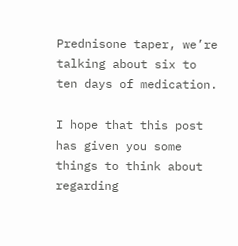Prednisone taper, we’re talking about six to ten days of medication.

I hope that this post has given you some things to think about regarding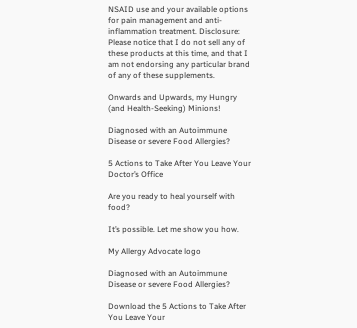NSAID use and your available options for pain management and anti-inflammation treatment. Disclosure: Please notice that I do not sell any of these products at this time, and that I am not endorsing any particular brand of any of these supplements.

Onwards and Upwards, my Hungry (and Health-Seeking) Minions!

Diagnosed with an Autoimmune Disease or severe Food Allergies?

5 Actions to Take After You Leave Your Doctor’s Office

Are you ready to heal yourself with food?

It’s possible. Let me show you how.

My Allergy Advocate logo

Diagnosed with an Autoimmune Disease or severe Food Allergies?

Download the 5 Actions to Take After You Leave Your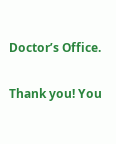Doctor’s Office.

Thank you! You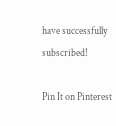have successfully subscribed!

Pin It on Pinterest